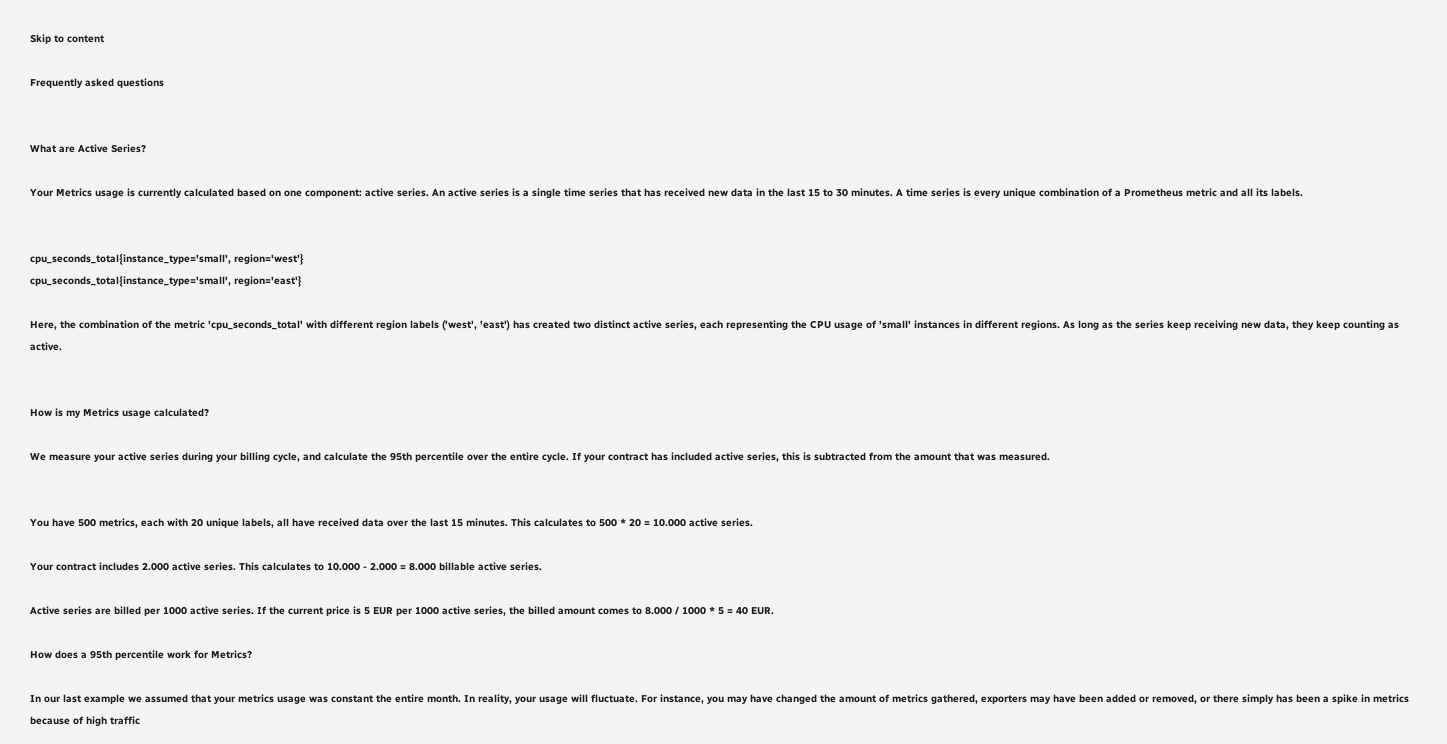Skip to content

Frequently asked questions


What are Active Series?

Your Metrics usage is currently calculated based on one component: active series. An active series is a single time series that has received new data in the last 15 to 30 minutes. A time series is every unique combination of a Prometheus metric and all its labels.


cpu_seconds_total{instance_type='small', region='west'}
cpu_seconds_total{instance_type='small', region='east'}

Here, the combination of the metric 'cpu_seconds_total' with different region labels ('west', 'east') has created two distinct active series, each representing the CPU usage of 'small' instances in different regions. As long as the series keep receiving new data, they keep counting as active.


How is my Metrics usage calculated?

We measure your active series during your billing cycle, and calculate the 95th percentile over the entire cycle. If your contract has included active series, this is subtracted from the amount that was measured.


You have 500 metrics, each with 20 unique labels, all have received data over the last 15 minutes. This calculates to 500 * 20 = 10.000 active series.

Your contract includes 2.000 active series. This calculates to 10.000 - 2.000 = 8.000 billable active series.

Active series are billed per 1000 active series. If the current price is 5 EUR per 1000 active series, the billed amount comes to 8.000 / 1000 * 5 = 40 EUR.

How does a 95th percentile work for Metrics?

In our last example we assumed that your metrics usage was constant the entire month. In reality, your usage will fluctuate. For instance, you may have changed the amount of metrics gathered, exporters may have been added or removed, or there simply has been a spike in metrics because of high traffic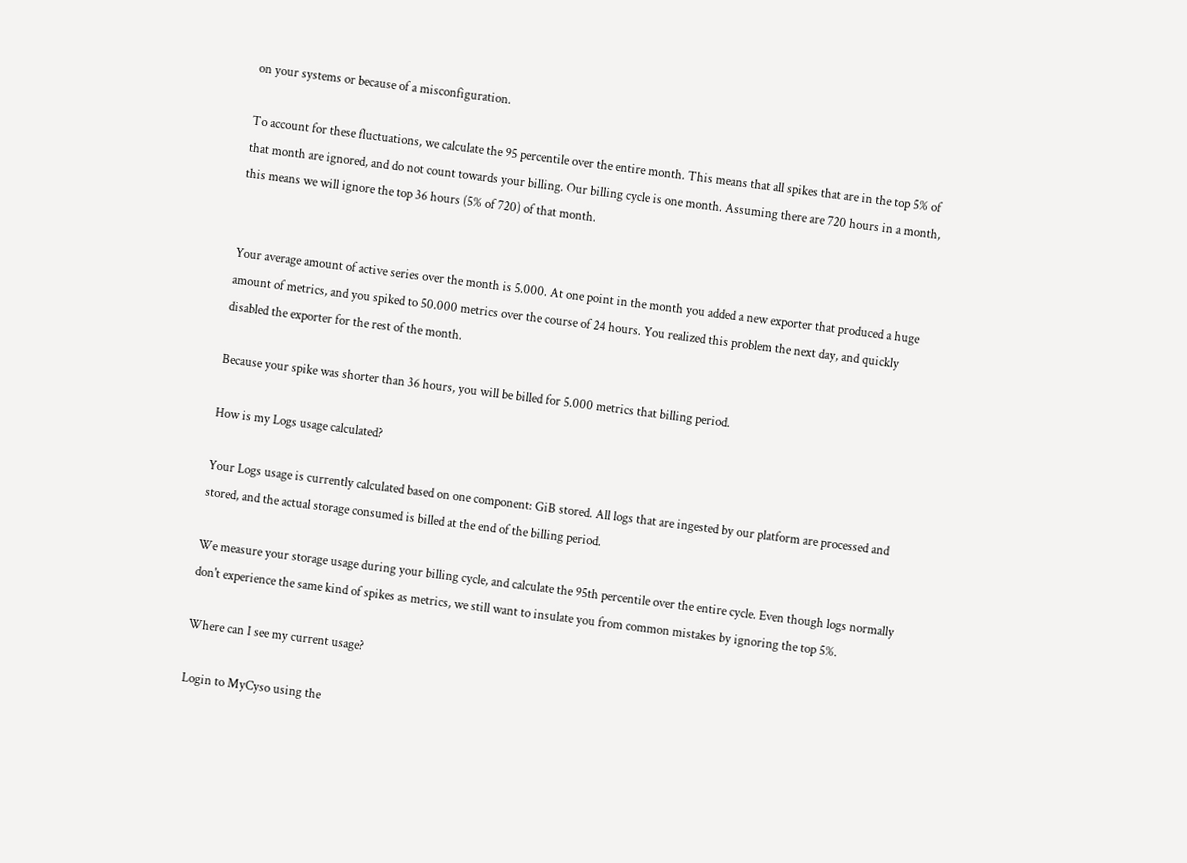on your systems or because of a misconfiguration.

To account for these fluctuations, we calculate the 95 percentile over the entire month. This means that all spikes that are in the top 5% of that month are ignored, and do not count towards your billing. Our billing cycle is one month. Assuming there are 720 hours in a month, this means we will ignore the top 36 hours (5% of 720) of that month.


Your average amount of active series over the month is 5.000. At one point in the month you added a new exporter that produced a huge amount of metrics, and you spiked to 50.000 metrics over the course of 24 hours. You realized this problem the next day, and quickly disabled the exporter for the rest of the month.

Because your spike was shorter than 36 hours, you will be billed for 5.000 metrics that billing period.

How is my Logs usage calculated?

Your Logs usage is currently calculated based on one component: GiB stored. All logs that are ingested by our platform are processed and stored, and the actual storage consumed is billed at the end of the billing period.

We measure your storage usage during your billing cycle, and calculate the 95th percentile over the entire cycle. Even though logs normally don't experience the same kind of spikes as metrics, we still want to insulate you from common mistakes by ignoring the top 5%.

Where can I see my current usage?

Login to MyCyso using the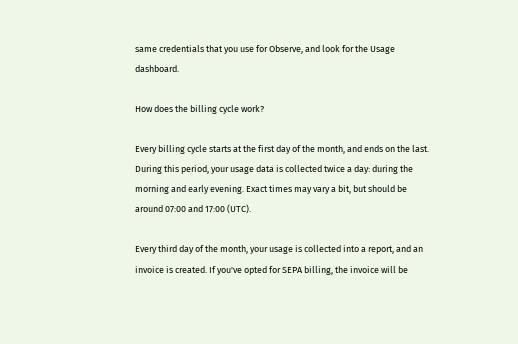same credentials that you use for Observe, and look for the Usage dashboard.

How does the billing cycle work?

Every billing cycle starts at the first day of the month, and ends on the last. During this period, your usage data is collected twice a day: during the morning and early evening. Exact times may vary a bit, but should be around 07:00 and 17:00 (UTC).

Every third day of the month, your usage is collected into a report, and an invoice is created. If you've opted for SEPA billing, the invoice will be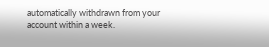automatically withdrawn from your account within a week.